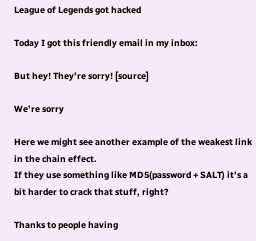League of Legends got hacked

Today I got this friendly email in my inbox:

But hey! They’re sorry! [source]

We’re sorry

Here we might see another example of the weakest link in the chain effect.
If they use something like MD5(password + SALT) it’s a bit harder to crack that stuff, right?

Thanks to people having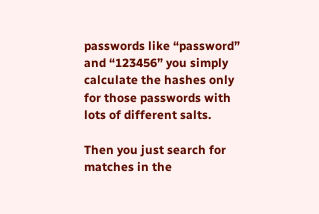passwords like “password” and “123456” you simply calculate the hashes only for those passwords with lots of different salts.

Then you just search for matches in the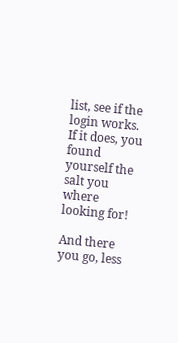list, see if the login works. If it does, you found yourself the salt you where looking for!

And there you go, less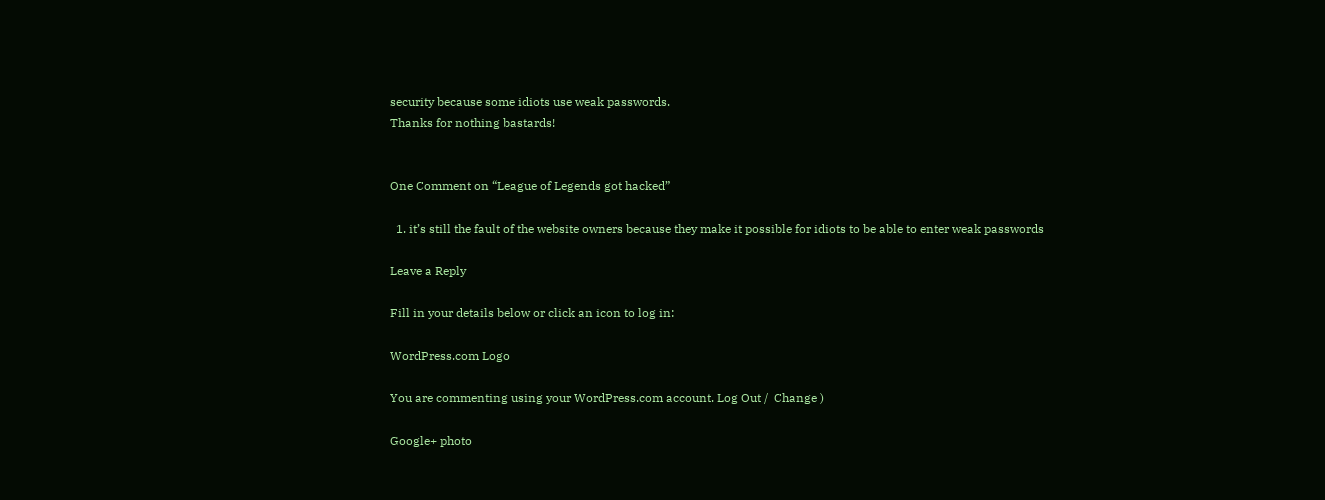security because some idiots use weak passwords.
Thanks for nothing bastards!


One Comment on “League of Legends got hacked”

  1. it’s still the fault of the website owners because they make it possible for idiots to be able to enter weak passwords

Leave a Reply

Fill in your details below or click an icon to log in:

WordPress.com Logo

You are commenting using your WordPress.com account. Log Out /  Change )

Google+ photo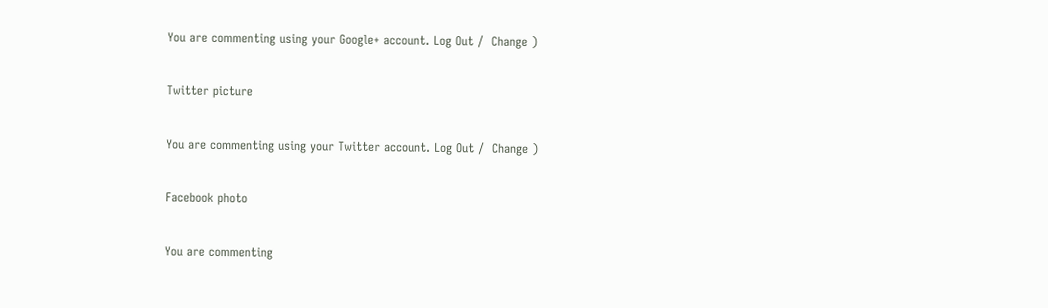You are commenting using your Google+ account. Log Out /  Change )

Twitter picture

You are commenting using your Twitter account. Log Out /  Change )

Facebook photo

You are commenting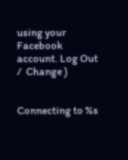using your Facebook account. Log Out /  Change )


Connecting to %s